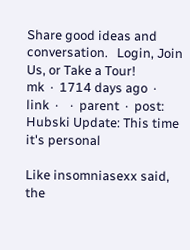Share good ideas and conversation.   Login, Join Us, or Take a Tour!
mk  ·  1714 days ago  ·  link  ·    ·  parent  ·  post: Hubski Update: This time it's personal

Like insomniasexx said, the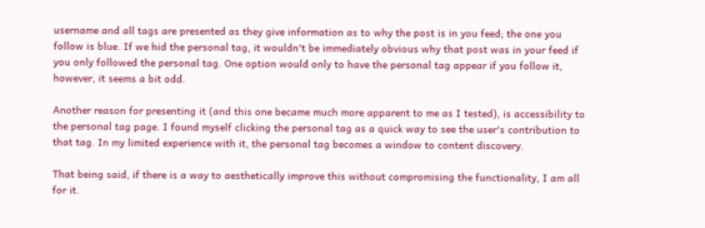username and all tags are presented as they give information as to why the post is in you feed; the one you follow is blue. If we hid the personal tag, it wouldn't be immediately obvious why that post was in your feed if you only followed the personal tag. One option would only to have the personal tag appear if you follow it, however, it seems a bit odd.

Another reason for presenting it (and this one became much more apparent to me as I tested), is accessibility to the personal tag page. I found myself clicking the personal tag as a quick way to see the user's contribution to that tag. In my limited experience with it, the personal tag becomes a window to content discovery.

That being said, if there is a way to aesthetically improve this without compromising the functionality, I am all for it.